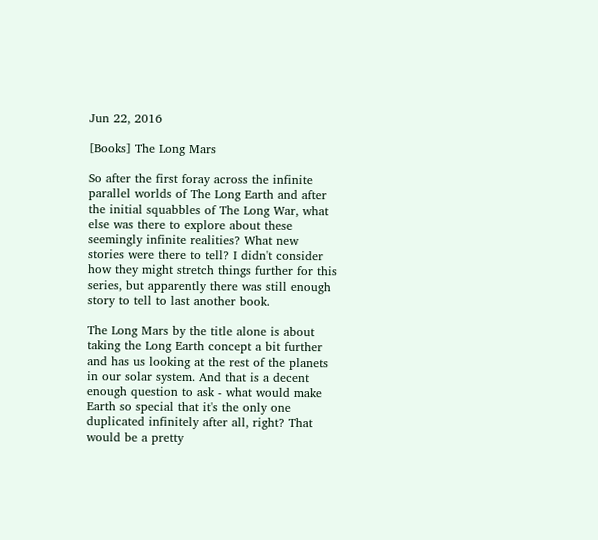Jun 22, 2016

[Books] The Long Mars

So after the first foray across the infinite parallel worlds of The Long Earth and after the initial squabbles of The Long War, what else was there to explore about these seemingly infinite realities? What new stories were there to tell? I didn't consider how they might stretch things further for this series, but apparently there was still enough story to tell to last another book.

The Long Mars by the title alone is about taking the Long Earth concept a bit further and has us looking at the rest of the planets in our solar system. And that is a decent enough question to ask - what would make Earth so special that it's the only one duplicated infinitely after all, right? That would be a pretty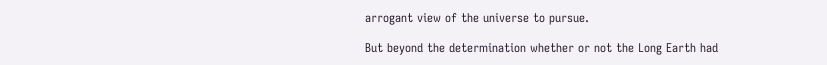arrogant view of the universe to pursue.

But beyond the determination whether or not the Long Earth had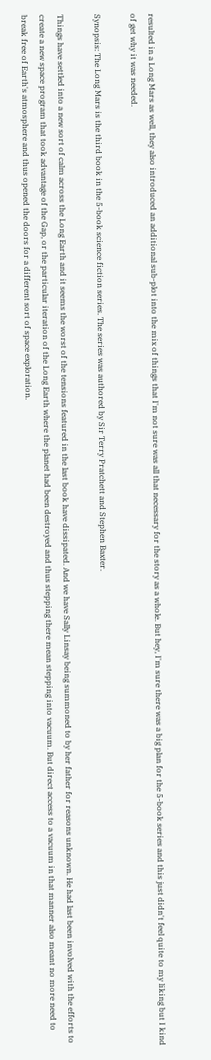resulted in a Long Mars as well, they also introduced an additional sub-plot into the mix of things that I'm not sure was all that necessary for the story as a whole. But hey, I'm sure there was a big plan for the 5-book series and this just didn't feel quite to my liking but I kind of get why it was needed.

Synopsis: The Long Mars is the third book in the 5-book science fiction series. The series was authored by Sir Terry Pratchett and Stephen Baxter.

Things have settled into a new sort of calm across the Long Earth and it seems the worst of the tensions featured in the last book have dissipated. And we have Sally Linsay being summoned to by her father for reasons unknown. He had last been involved with the efforts to create a new space program that took advantage of the Gap, or the particular iteration of the Long Earth where the planet had been destroyed and thus stepping there mean stepping into vacuum. But direct access to a vacuum in that manner also meant no more need to break free of Earth's atmosphere and thus opened the doors for a different sort of space exploration.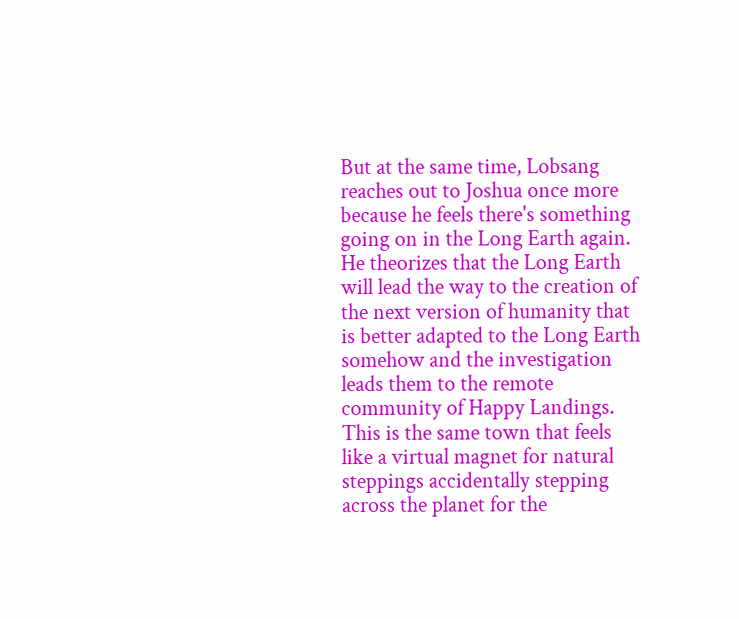But at the same time, Lobsang reaches out to Joshua once more because he feels there's something going on in the Long Earth again. He theorizes that the Long Earth will lead the way to the creation of the next version of humanity that is better adapted to the Long Earth somehow and the investigation leads them to the remote community of Happy Landings. This is the same town that feels like a virtual magnet for natural steppings accidentally stepping across the planet for the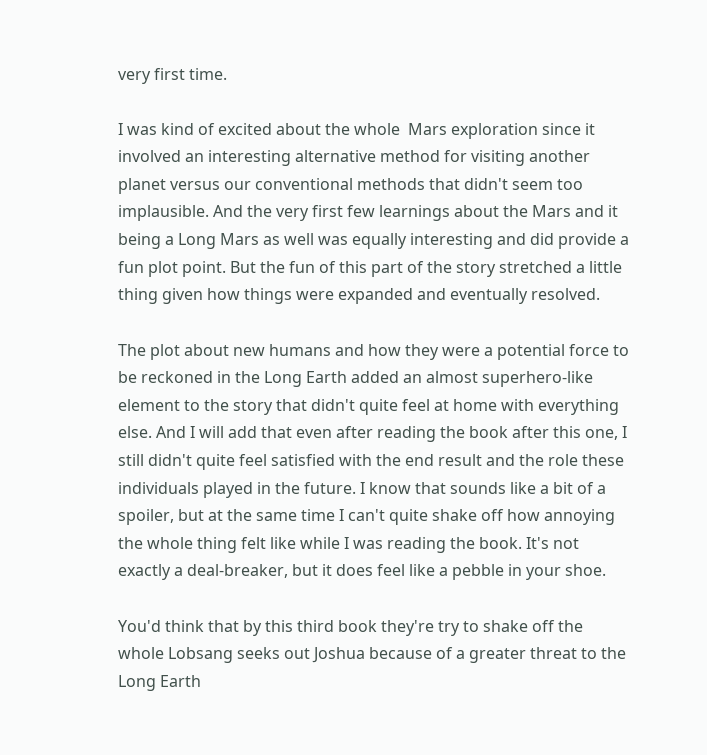very first time.

I was kind of excited about the whole  Mars exploration since it involved an interesting alternative method for visiting another planet versus our conventional methods that didn't seem too implausible. And the very first few learnings about the Mars and it being a Long Mars as well was equally interesting and did provide a fun plot point. But the fun of this part of the story stretched a little thing given how things were expanded and eventually resolved.

The plot about new humans and how they were a potential force to be reckoned in the Long Earth added an almost superhero-like element to the story that didn't quite feel at home with everything else. And I will add that even after reading the book after this one, I still didn't quite feel satisfied with the end result and the role these individuals played in the future. I know that sounds like a bit of a spoiler, but at the same time I can't quite shake off how annoying the whole thing felt like while I was reading the book. It's not exactly a deal-breaker, but it does feel like a pebble in your shoe.

You'd think that by this third book they're try to shake off the whole Lobsang seeks out Joshua because of a greater threat to the Long Earth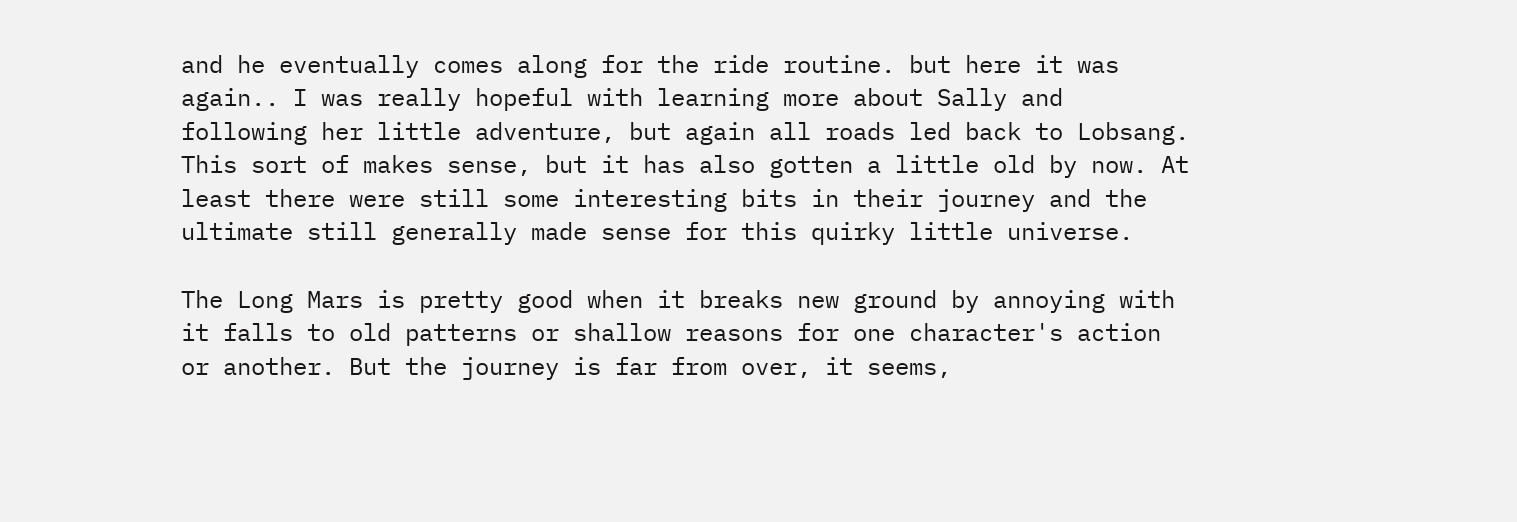and he eventually comes along for the ride routine. but here it was again.. I was really hopeful with learning more about Sally and following her little adventure, but again all roads led back to Lobsang. This sort of makes sense, but it has also gotten a little old by now. At least there were still some interesting bits in their journey and the ultimate still generally made sense for this quirky little universe.

The Long Mars is pretty good when it breaks new ground by annoying with it falls to old patterns or shallow reasons for one character's action or another. But the journey is far from over, it seems,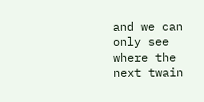and we can only see where the next twain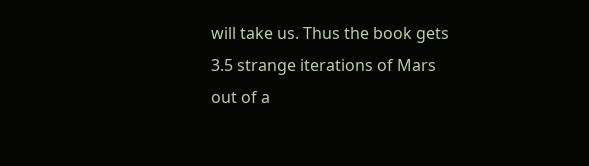will take us. Thus the book gets 3.5 strange iterations of Mars out of a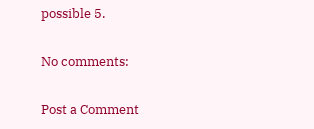possible 5.

No comments:

Post a Comment